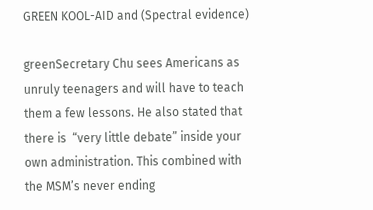GREEN KOOL-AID and (Spectral evidence)

greenSecretary Chu sees Americans as unruly teenagers and will have to teach them a few lessons. He also stated that there is  “very little debate” inside your own administration. This combined with the MSM’s never ending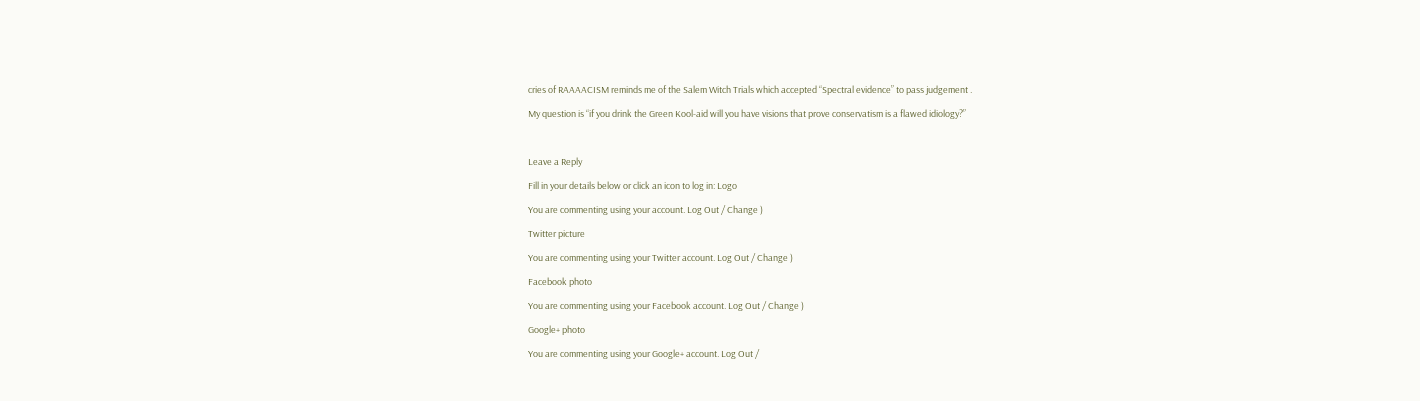cries of RAAAACISM reminds me of the Salem Witch Trials which accepted “Spectral evidence” to pass judgement .

My question is “if you drink the Green Kool-aid will you have visions that prove conservatism is a flawed idiology?”



Leave a Reply

Fill in your details below or click an icon to log in: Logo

You are commenting using your account. Log Out / Change )

Twitter picture

You are commenting using your Twitter account. Log Out / Change )

Facebook photo

You are commenting using your Facebook account. Log Out / Change )

Google+ photo

You are commenting using your Google+ account. Log Out /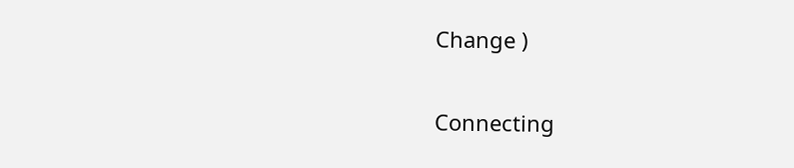Change )

Connecting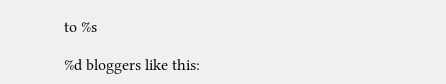to %s

%d bloggers like this: